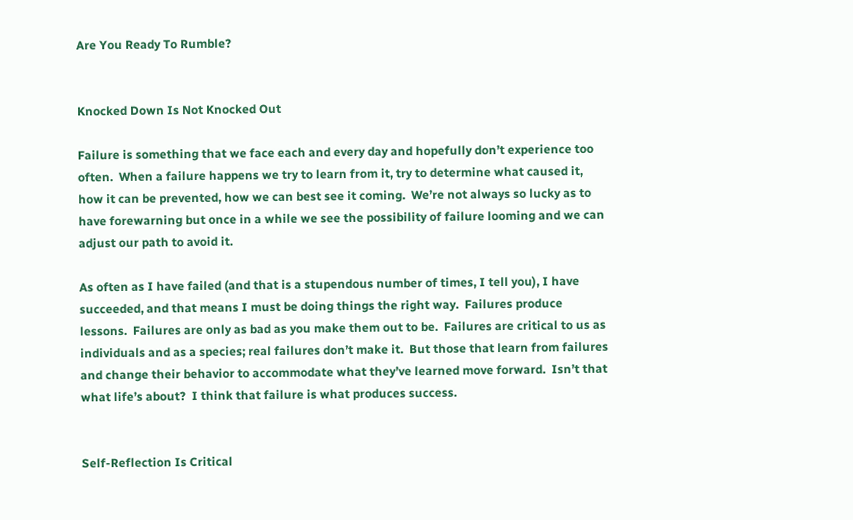Are You Ready To Rumble?


Knocked Down Is Not Knocked Out

Failure is something that we face each and every day and hopefully don’t experience too often.  When a failure happens we try to learn from it, try to determine what caused it, how it can be prevented, how we can best see it coming.  We’re not always so lucky as to have forewarning but once in a while we see the possibility of failure looming and we can adjust our path to avoid it.

As often as I have failed (and that is a stupendous number of times, I tell you), I have succeeded, and that means I must be doing things the right way.  Failures produce lessons.  Failures are only as bad as you make them out to be.  Failures are critical to us as individuals and as a species; real failures don’t make it.  But those that learn from failures and change their behavior to accommodate what they’ve learned move forward.  Isn’t that what life’s about?  I think that failure is what produces success.


Self-Reflection Is Critical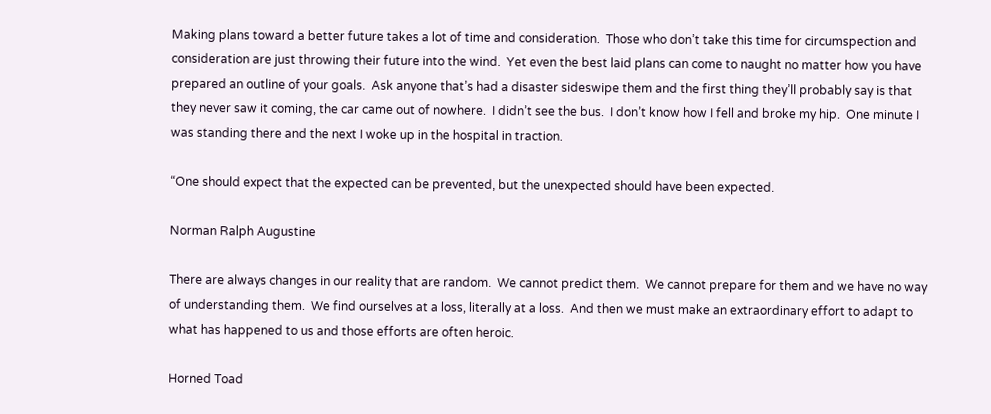Making plans toward a better future takes a lot of time and consideration.  Those who don’t take this time for circumspection and consideration are just throwing their future into the wind.  Yet even the best laid plans can come to naught no matter how you have prepared an outline of your goals.  Ask anyone that’s had a disaster sideswipe them and the first thing they’ll probably say is that they never saw it coming, the car came out of nowhere.  I didn’t see the bus.  I don’t know how I fell and broke my hip.  One minute I was standing there and the next I woke up in the hospital in traction.

“One should expect that the expected can be prevented, but the unexpected should have been expected.

Norman Ralph Augustine

There are always changes in our reality that are random.  We cannot predict them.  We cannot prepare for them and we have no way of understanding them.  We find ourselves at a loss, literally at a loss.  And then we must make an extraordinary effort to adapt to what has happened to us and those efforts are often heroic.

Horned Toad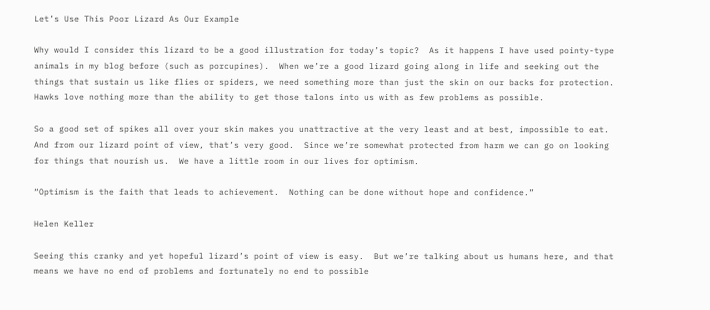Let’s Use This Poor Lizard As Our Example

Why would I consider this lizard to be a good illustration for today’s topic?  As it happens I have used pointy-type animals in my blog before (such as porcupines).  When we’re a good lizard going along in life and seeking out the things that sustain us like flies or spiders, we need something more than just the skin on our backs for protection.  Hawks love nothing more than the ability to get those talons into us with as few problems as possible.

So a good set of spikes all over your skin makes you unattractive at the very least and at best, impossible to eat.  And from our lizard point of view, that’s very good.  Since we’re somewhat protected from harm we can go on looking for things that nourish us.  We have a little room in our lives for optimism.

“Optimism is the faith that leads to achievement.  Nothing can be done without hope and confidence.”

Helen Keller

Seeing this cranky and yet hopeful lizard’s point of view is easy.  But we’re talking about us humans here, and that means we have no end of problems and fortunately no end to possible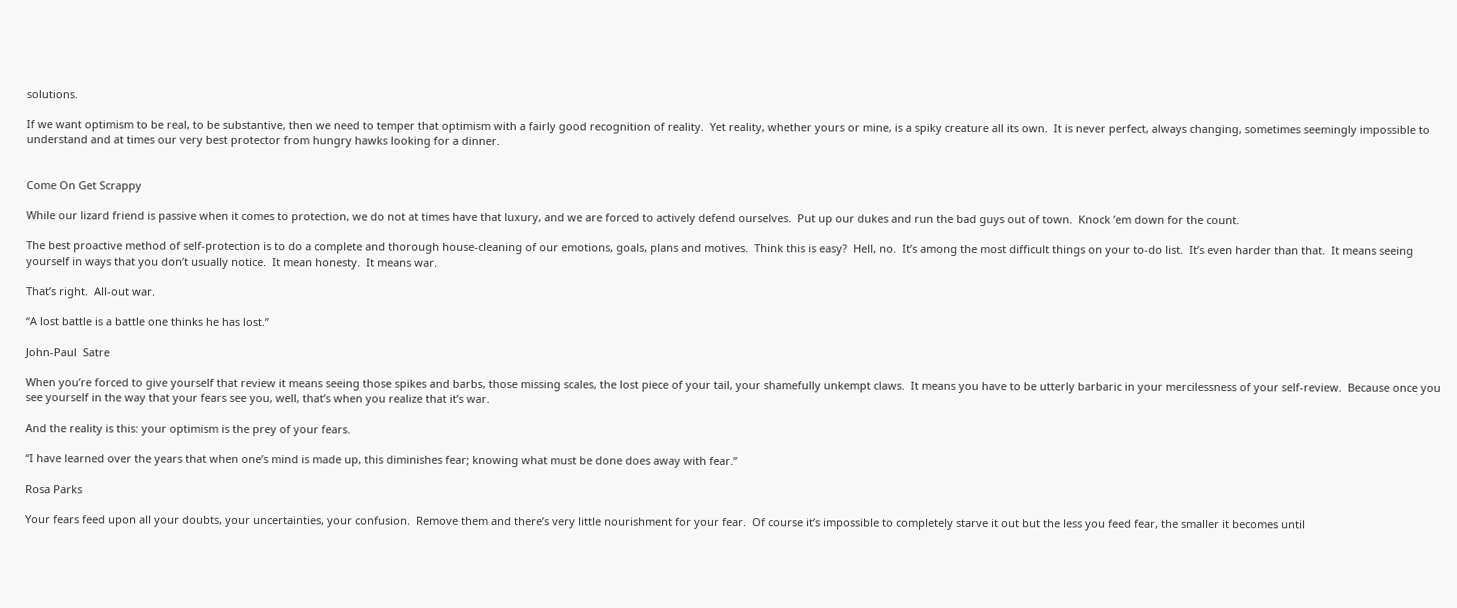solutions.

If we want optimism to be real, to be substantive, then we need to temper that optimism with a fairly good recognition of reality.  Yet reality, whether yours or mine, is a spiky creature all its own.  It is never perfect, always changing, sometimes seemingly impossible to understand and at times our very best protector from hungry hawks looking for a dinner.


Come On Get Scrappy

While our lizard friend is passive when it comes to protection, we do not at times have that luxury, and we are forced to actively defend ourselves.  Put up our dukes and run the bad guys out of town.  Knock ’em down for the count.

The best proactive method of self-protection is to do a complete and thorough house-cleaning of our emotions, goals, plans and motives.  Think this is easy?  Hell, no.  It’s among the most difficult things on your to-do list.  It’s even harder than that.  It means seeing yourself in ways that you don’t usually notice.  It mean honesty.  It means war.

That’s right.  All-out war.

“A lost battle is a battle one thinks he has lost.”

John-Paul  Satre

When you’re forced to give yourself that review it means seeing those spikes and barbs, those missing scales, the lost piece of your tail, your shamefully unkempt claws.  It means you have to be utterly barbaric in your mercilessness of your self-review.  Because once you see yourself in the way that your fears see you, well, that’s when you realize that it’s war.

And the reality is this: your optimism is the prey of your fears.

“I have learned over the years that when one’s mind is made up, this diminishes fear; knowing what must be done does away with fear.”

Rosa Parks

Your fears feed upon all your doubts, your uncertainties, your confusion.  Remove them and there’s very little nourishment for your fear.  Of course it’s impossible to completely starve it out but the less you feed fear, the smaller it becomes until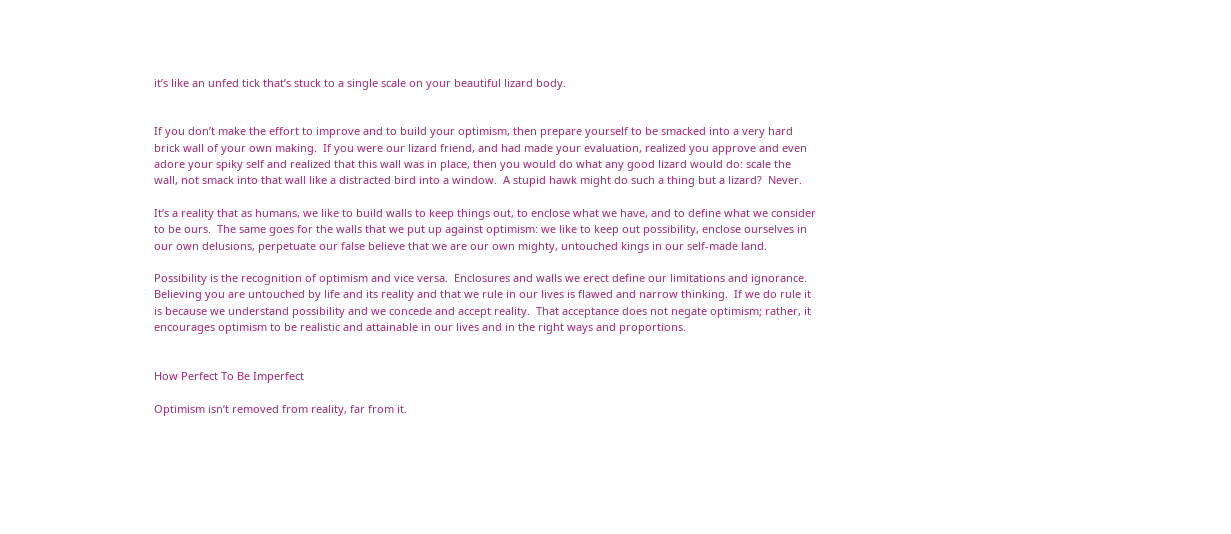it’s like an unfed tick that’s stuck to a single scale on your beautiful lizard body.


If you don’t make the effort to improve and to build your optimism, then prepare yourself to be smacked into a very hard brick wall of your own making.  If you were our lizard friend, and had made your evaluation, realized you approve and even adore your spiky self and realized that this wall was in place, then you would do what any good lizard would do: scale the wall, not smack into that wall like a distracted bird into a window.  A stupid hawk might do such a thing but a lizard?  Never.

It’s a reality that as humans, we like to build walls to keep things out, to enclose what we have, and to define what we consider to be ours.  The same goes for the walls that we put up against optimism: we like to keep out possibility, enclose ourselves in our own delusions, perpetuate our false believe that we are our own mighty, untouched kings in our self-made land.

Possibility is the recognition of optimism and vice versa.  Enclosures and walls we erect define our limitations and ignorance.  Believing you are untouched by life and its reality and that we rule in our lives is flawed and narrow thinking.  If we do rule it is because we understand possibility and we concede and accept reality.  That acceptance does not negate optimism; rather, it encourages optimism to be realistic and attainable in our lives and in the right ways and proportions.


How Perfect To Be Imperfect

Optimism isn’t removed from reality, far from it.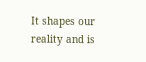It shapes our reality and is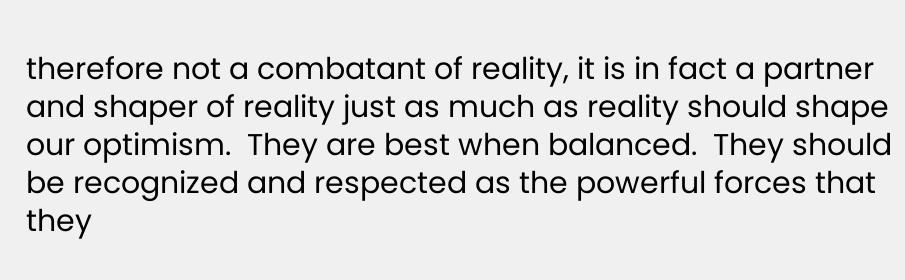therefore not a combatant of reality, it is in fact a partner and shaper of reality just as much as reality should shape our optimism.  They are best when balanced.  They should be recognized and respected as the powerful forces that they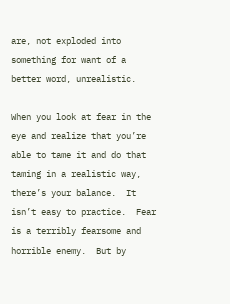are, not exploded into something for want of a better word, unrealistic.

When you look at fear in the eye and realize that you’re able to tame it and do that taming in a realistic way, there’s your balance.  It isn’t easy to practice.  Fear is a terribly fearsome and horrible enemy.  But by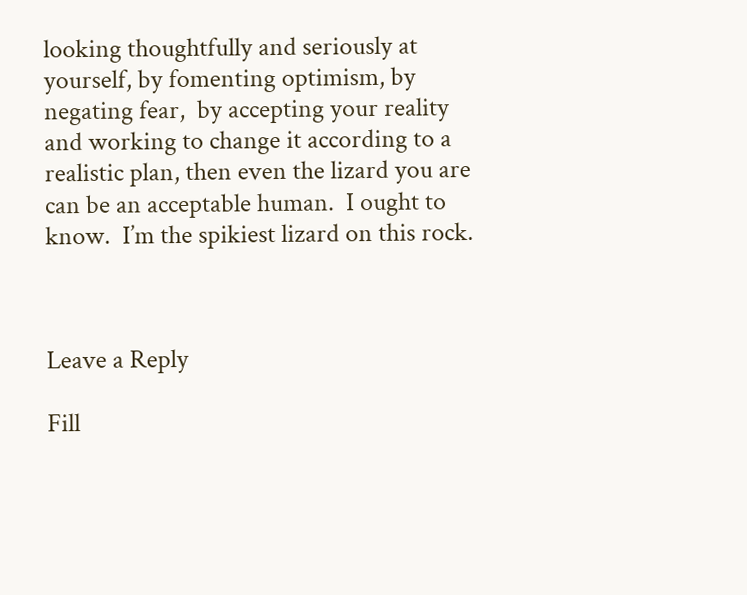looking thoughtfully and seriously at yourself, by fomenting optimism, by negating fear,  by accepting your reality and working to change it according to a realistic plan, then even the lizard you are can be an acceptable human.  I ought to know.  I’m the spikiest lizard on this rock.



Leave a Reply

Fill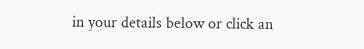in your details below or click an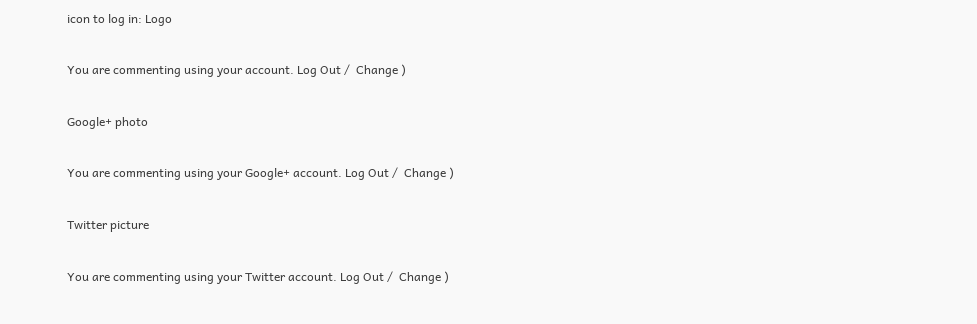icon to log in: Logo

You are commenting using your account. Log Out /  Change )

Google+ photo

You are commenting using your Google+ account. Log Out /  Change )

Twitter picture

You are commenting using your Twitter account. Log Out /  Change )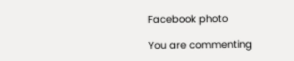Facebook photo

You are commenting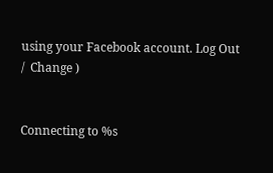using your Facebook account. Log Out /  Change )


Connecting to %s